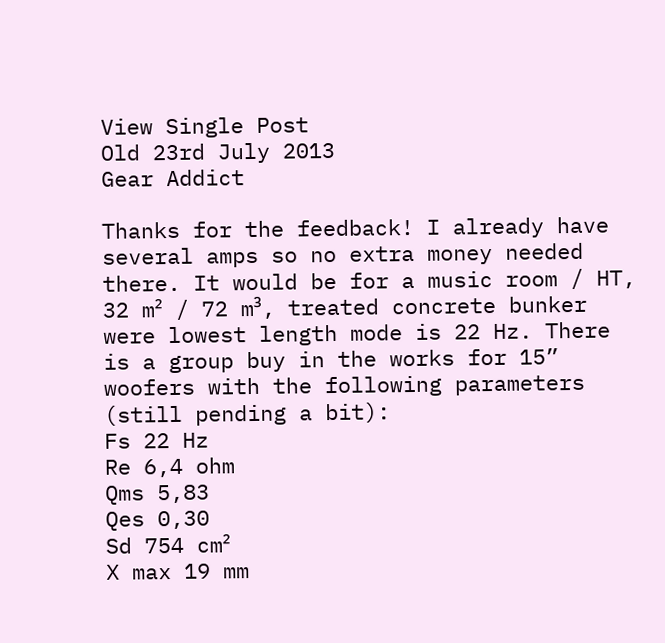View Single Post
Old 23rd July 2013
Gear Addict

Thanks for the feedback! I already have several amps so no extra money needed there. It would be for a music room / HT, 32 m² / 72 m³, treated concrete bunker were lowest length mode is 22 Hz. There is a group buy in the works for 15” woofers with the following parameters (still pending a bit):
Fs 22 Hz
Re 6,4 ohm
Qms 5,83
Qes 0,30
Sd 754 cm²
X max 19 mm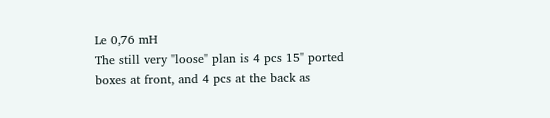Le 0,76 mH
The still very "loose" plan is 4 pcs 15" ported boxes at front, and 4 pcs at the back as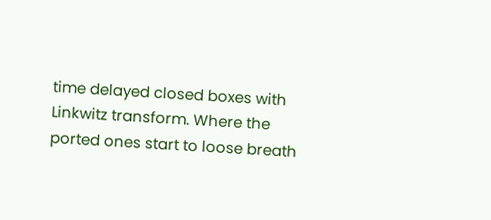time delayed closed boxes with Linkwitz transform. Where the ported ones start to loose breath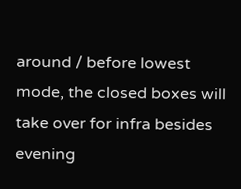around / before lowest mode, the closed boxes will take over for infra besides evening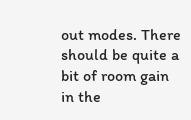out modes. There should be quite a bit of room gain in the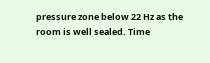pressure zone below 22 Hz as the room is well sealed. Time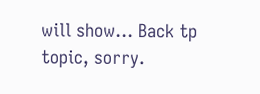will show... Back tp topic, sorry.